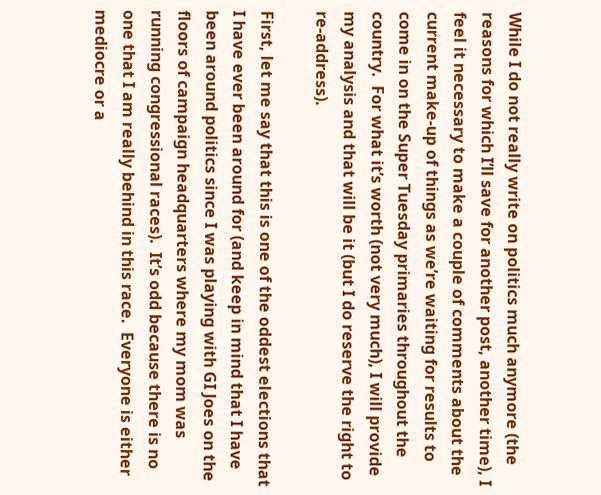While I do not really write on politics much anymore (the reasons for which I’ll save for another post, another time), I feel it necessary to make a couple of comments about the current make-up of things as we’re waiting for results to come in on the Super Tuesday primaries throughout the country.  For what it’s worth (not very much), I will provide my analysis and that will be it (but I do reserve the right to re-address).

First, let me say that this is one of the oddest elections that I have ever been around for (and keep in mind that I have been around politics since I was playing with GI Joes on the floors of campaign headquarters where my mom was running congressional races).  It’s odd because there is no one that I am really behind in this race.  Everyone is either mediocre or a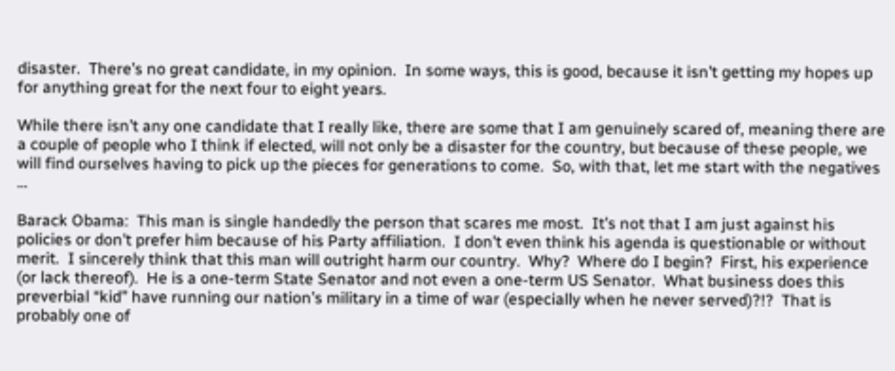disaster.  There’s no great candidate, in my opinion.  In some ways, this is good, because it isn’t getting my hopes up for anything great for the next four to eight years.

While there isn’t any one candidate that I really like, there are some that I am genuinely scared of, meaning there are a couple of people who I think if elected, will not only be a disaster for the country, but because of these people, we will find ourselves having to pick up the pieces for generations to come.  So, with that, let me start with the negatives …

Barack Obama:  This man is single handedly the person that scares me most.  It’s not that I am just against his policies or don’t prefer him because of his Party affiliation.  I don’t even think his agenda is questionable or without merit.  I sincerely think that this man will outright harm our country.  Why?  Where do I begin?  First, his experience (or lack thereof).  He is a one-term State Senator and not even a one-term US Senator.  What business does this preverbial “kid” have running our nation’s military in a time of war (especially when he never served)?!?  That is probably one of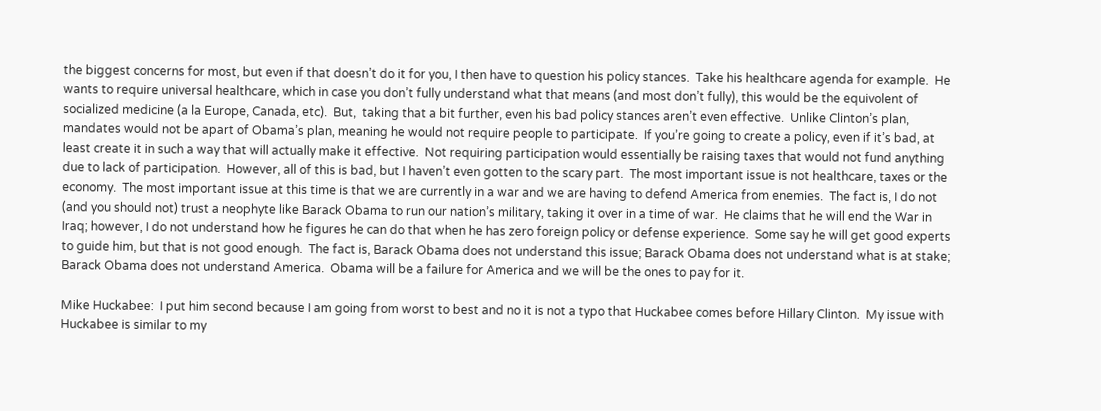the biggest concerns for most, but even if that doesn’t do it for you, I then have to question his policy stances.  Take his healthcare agenda for example.  He wants to require universal healthcare, which in case you don’t fully understand what that means (and most don’t fully), this would be the equivolent of socialized medicine (a la Europe, Canada, etc).  But,  taking that a bit further, even his bad policy stances aren’t even effective.  Unlike Clinton’s plan, mandates would not be apart of Obama’s plan, meaning he would not require people to participate.  If you’re going to create a policy, even if it’s bad, at least create it in such a way that will actually make it effective.  Not requiring participation would essentially be raising taxes that would not fund anything due to lack of participation.  However, all of this is bad, but I haven’t even gotten to the scary part.  The most important issue is not healthcare, taxes or the economy.  The most important issue at this time is that we are currently in a war and we are having to defend America from enemies.  The fact is, I do not (and you should not) trust a neophyte like Barack Obama to run our nation’s military, taking it over in a time of war.  He claims that he will end the War in Iraq; however, I do not understand how he figures he can do that when he has zero foreign policy or defense experience.  Some say he will get good experts to guide him, but that is not good enough.  The fact is, Barack Obama does not understand this issue; Barack Obama does not understand what is at stake; Barack Obama does not understand America.  Obama will be a failure for America and we will be the ones to pay for it.

Mike Huckabee:  I put him second because I am going from worst to best and no it is not a typo that Huckabee comes before Hillary Clinton.  My issue with Huckabee is similar to my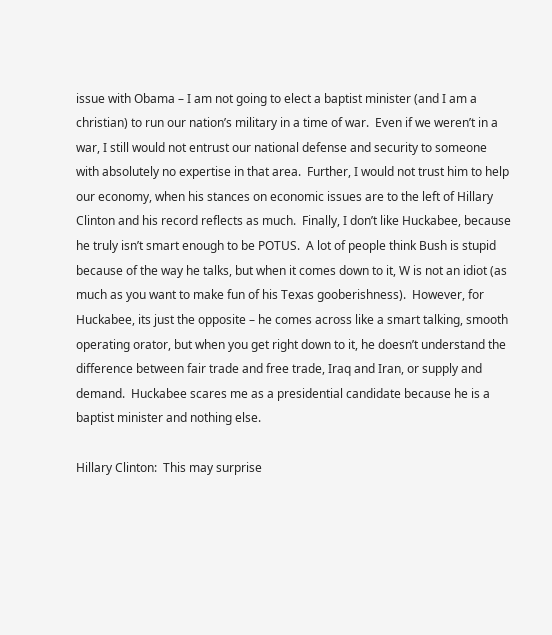issue with Obama – I am not going to elect a baptist minister (and I am a christian) to run our nation’s military in a time of war.  Even if we weren’t in a war, I still would not entrust our national defense and security to someone with absolutely no expertise in that area.  Further, I would not trust him to help our economy, when his stances on economic issues are to the left of Hillary Clinton and his record reflects as much.  Finally, I don’t like Huckabee, because he truly isn’t smart enough to be POTUS.  A lot of people think Bush is stupid because of the way he talks, but when it comes down to it, W is not an idiot (as much as you want to make fun of his Texas gooberishness).  However, for Huckabee, its just the opposite – he comes across like a smart talking, smooth operating orator, but when you get right down to it, he doesn’t understand the difference between fair trade and free trade, Iraq and Iran, or supply and demand.  Huckabee scares me as a presidential candidate because he is a baptist minister and nothing else.

Hillary Clinton:  This may surprise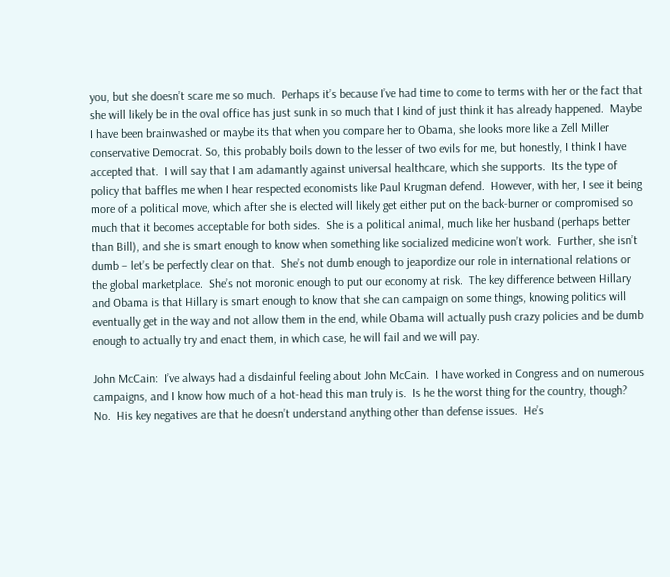you, but she doesn’t scare me so much.  Perhaps it’s because I’ve had time to come to terms with her or the fact that she will likely be in the oval office has just sunk in so much that I kind of just think it has already happened.  Maybe I have been brainwashed or maybe its that when you compare her to Obama, she looks more like a Zell Miller conservative Democrat. So, this probably boils down to the lesser of two evils for me, but honestly, I think I have accepted that.  I will say that I am adamantly against universal healthcare, which she supports.  Its the type of policy that baffles me when I hear respected economists like Paul Krugman defend.  However, with her, I see it being more of a political move, which after she is elected will likely get either put on the back-burner or compromised so much that it becomes acceptable for both sides.  She is a political animal, much like her husband (perhaps better than Bill), and she is smart enough to know when something like socialized medicine won’t work.  Further, she isn’t dumb – let’s be perfectly clear on that.  She’s not dumb enough to jeapordize our role in international relations or the global marketplace.  She’s not moronic enough to put our economy at risk.  The key difference between Hillary and Obama is that Hillary is smart enough to know that she can campaign on some things, knowing politics will eventually get in the way and not allow them in the end, while Obama will actually push crazy policies and be dumb enough to actually try and enact them, in which case, he will fail and we will pay.

John McCain:  I’ve always had a disdainful feeling about John McCain.  I have worked in Congress and on numerous campaigns, and I know how much of a hot-head this man truly is.  Is he the worst thing for the country, though?  No.  His key negatives are that he doesn’t understand anything other than defense issues.  He’s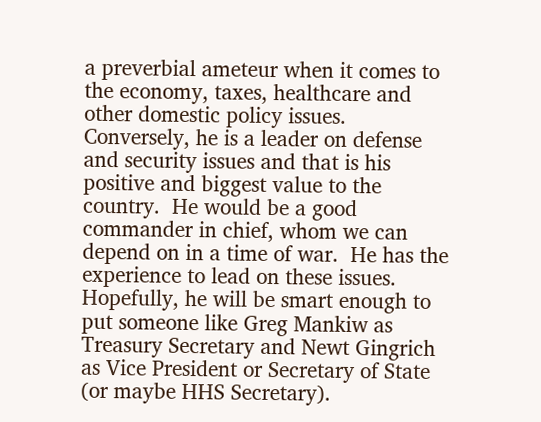a preverbial ameteur when it comes to the economy, taxes, healthcare and other domestic policy issues.  Conversely, he is a leader on defense and security issues and that is his positive and biggest value to the country.  He would be a good commander in chief, whom we can depend on in a time of war.  He has the experience to lead on these issues.  Hopefully, he will be smart enough to put someone like Greg Mankiw as Treasury Secretary and Newt Gingrich as Vice President or Secretary of State (or maybe HHS Secretary).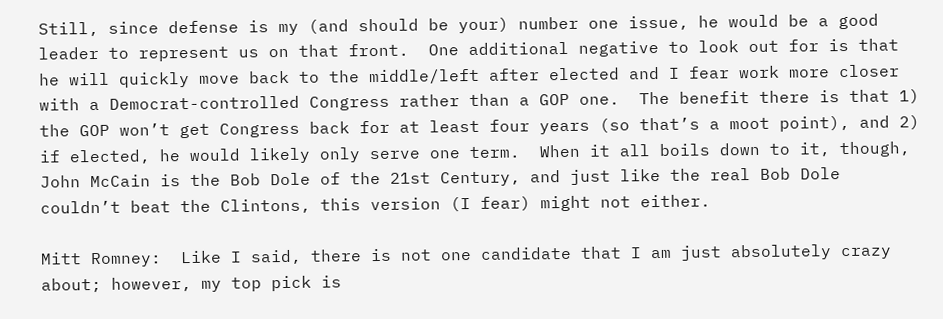Still, since defense is my (and should be your) number one issue, he would be a good leader to represent us on that front.  One additional negative to look out for is that he will quickly move back to the middle/left after elected and I fear work more closer with a Democrat-controlled Congress rather than a GOP one.  The benefit there is that 1) the GOP won’t get Congress back for at least four years (so that’s a moot point), and 2) if elected, he would likely only serve one term.  When it all boils down to it, though, John McCain is the Bob Dole of the 21st Century, and just like the real Bob Dole couldn’t beat the Clintons, this version (I fear) might not either.

Mitt Romney:  Like I said, there is not one candidate that I am just absolutely crazy about; however, my top pick is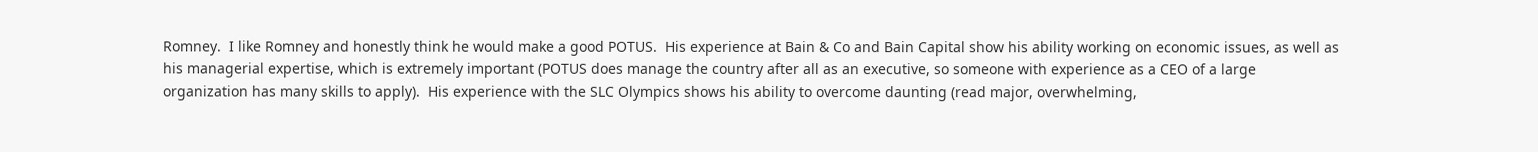Romney.  I like Romney and honestly think he would make a good POTUS.  His experience at Bain & Co and Bain Capital show his ability working on economic issues, as well as his managerial expertise, which is extremely important (POTUS does manage the country after all as an executive, so someone with experience as a CEO of a large organization has many skills to apply).  His experience with the SLC Olympics shows his ability to overcome daunting (read major, overwhelming,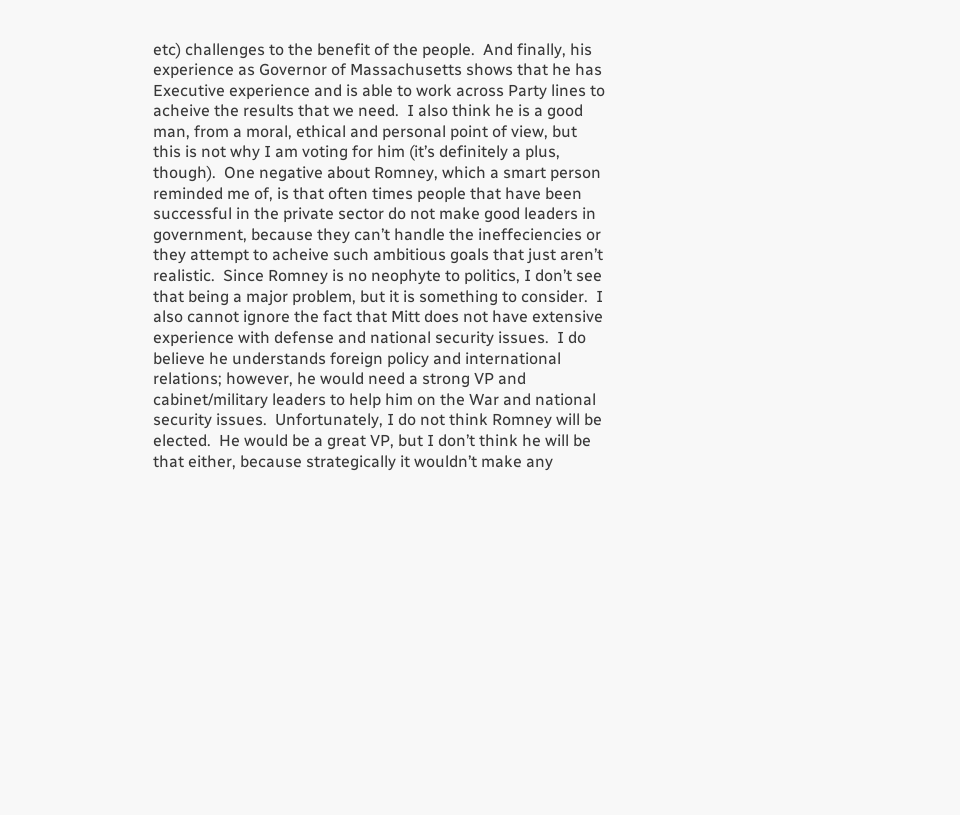etc) challenges to the benefit of the people.  And finally, his experience as Governor of Massachusetts shows that he has Executive experience and is able to work across Party lines to acheive the results that we need.  I also think he is a good man, from a moral, ethical and personal point of view, but this is not why I am voting for him (it’s definitely a plus, though).  One negative about Romney, which a smart person reminded me of, is that often times people that have been successful in the private sector do not make good leaders in government, because they can’t handle the ineffeciencies or they attempt to acheive such ambitious goals that just aren’t realistic.  Since Romney is no neophyte to politics, I don’t see that being a major problem, but it is something to consider.  I also cannot ignore the fact that Mitt does not have extensive experience with defense and national security issues.  I do believe he understands foreign policy and international relations; however, he would need a strong VP and cabinet/military leaders to help him on the War and national security issues.  Unfortunately, I do not think Romney will be elected.  He would be a great VP, but I don’t think he will be that either, because strategically it wouldn’t make any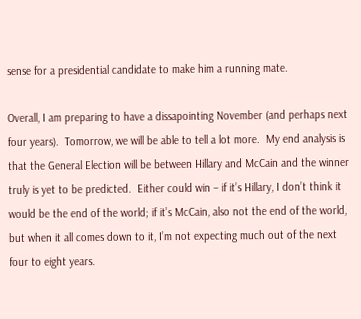sense for a presidential candidate to make him a running mate.

Overall, I am preparing to have a dissapointing November (and perhaps next four years).  Tomorrow, we will be able to tell a lot more.  My end analysis is that the General Election will be between Hillary and McCain and the winner truly is yet to be predicted.  Either could win – if it’s Hillary, I don’t think it would be the end of the world; if it’s McCain, also not the end of the world, but when it all comes down to it, I’m not expecting much out of the next four to eight years.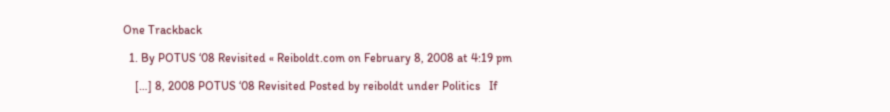One Trackback

  1. By POTUS ‘08 Revisited « Reiboldt.com on February 8, 2008 at 4:19 pm

    […] 8, 2008 POTUS ‘08 Revisited Posted by reiboldt under Politics   If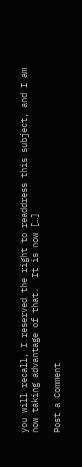you will recall, I reserved the right to readdress this subject, and I am now taking advantage of that.  It is now […]

Post a Comment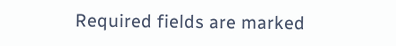Required fields are marked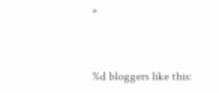*


%d bloggers like this: